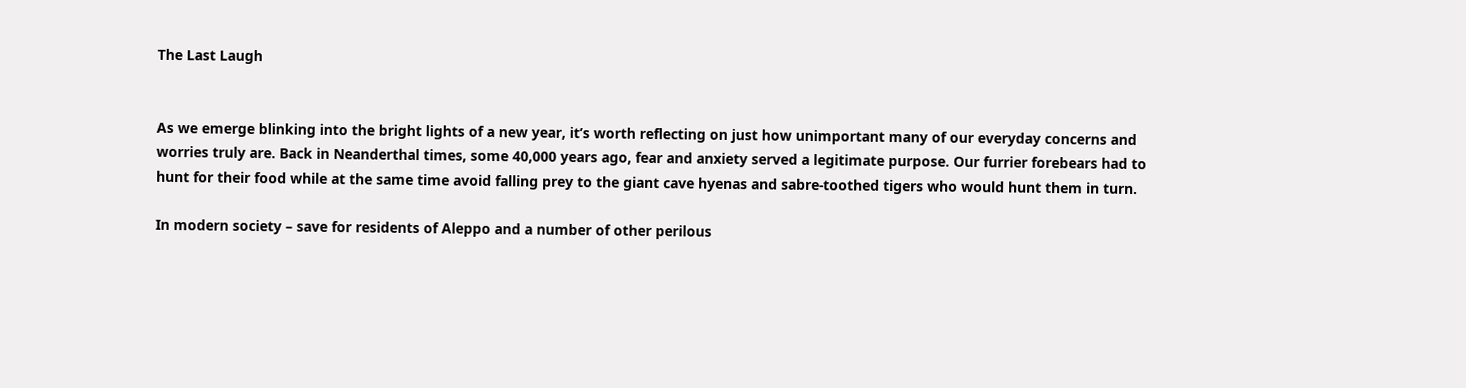The Last Laugh


As we emerge blinking into the bright lights of a new year, it’s worth reflecting on just how unimportant many of our everyday concerns and worries truly are. Back in Neanderthal times, some 40,000 years ago, fear and anxiety served a legitimate purpose. Our furrier forebears had to hunt for their food while at the same time avoid falling prey to the giant cave hyenas and sabre-toothed tigers who would hunt them in turn.

In modern society – save for residents of Aleppo and a number of other perilous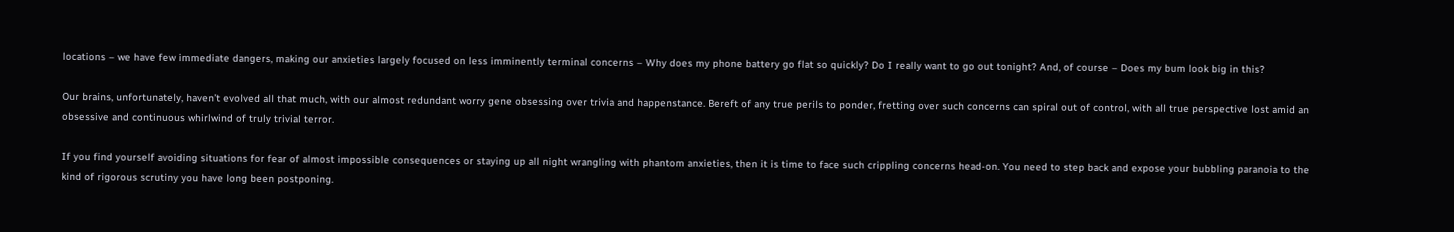locations – we have few immediate dangers, making our anxieties largely focused on less imminently terminal concerns – Why does my phone battery go flat so quickly? Do I really want to go out tonight? And, of course – Does my bum look big in this?

Our brains, unfortunately, haven’t evolved all that much, with our almost redundant worry gene obsessing over trivia and happenstance. Bereft of any true perils to ponder, fretting over such concerns can spiral out of control, with all true perspective lost amid an obsessive and continuous whirlwind of truly trivial terror.

If you find yourself avoiding situations for fear of almost impossible consequences or staying up all night wrangling with phantom anxieties, then it is time to face such crippling concerns head-on. You need to step back and expose your bubbling paranoia to the kind of rigorous scrutiny you have long been postponing.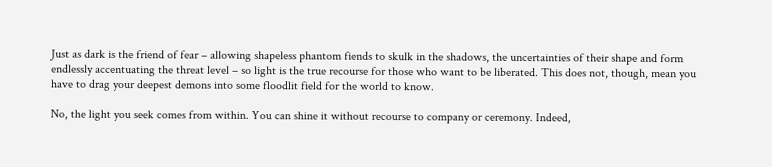Just as dark is the friend of fear – allowing shapeless phantom fiends to skulk in the shadows, the uncertainties of their shape and form endlessly accentuating the threat level – so light is the true recourse for those who want to be liberated. This does not, though, mean you have to drag your deepest demons into some floodlit field for the world to know.

No, the light you seek comes from within. You can shine it without recourse to company or ceremony. Indeed,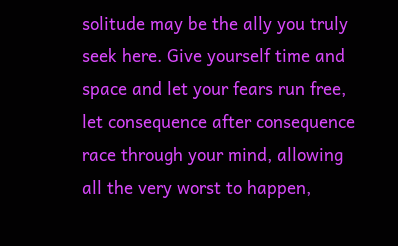solitude may be the ally you truly seek here. Give yourself time and space and let your fears run free, let consequence after consequence race through your mind, allowing all the very worst to happen,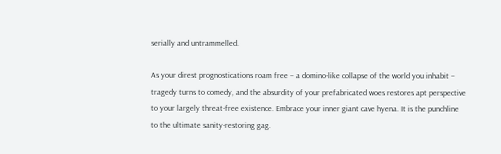serially and untrammelled.

As your direst prognostications roam free – a domino-like collapse of the world you inhabit – tragedy turns to comedy, and the absurdity of your prefabricated woes restores apt perspective to your largely threat-free existence. Embrace your inner giant cave hyena. It is the punchline to the ultimate sanity-restoring gag.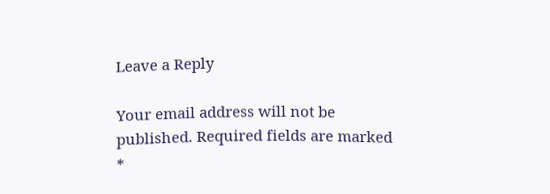Leave a Reply

Your email address will not be published. Required fields are marked *